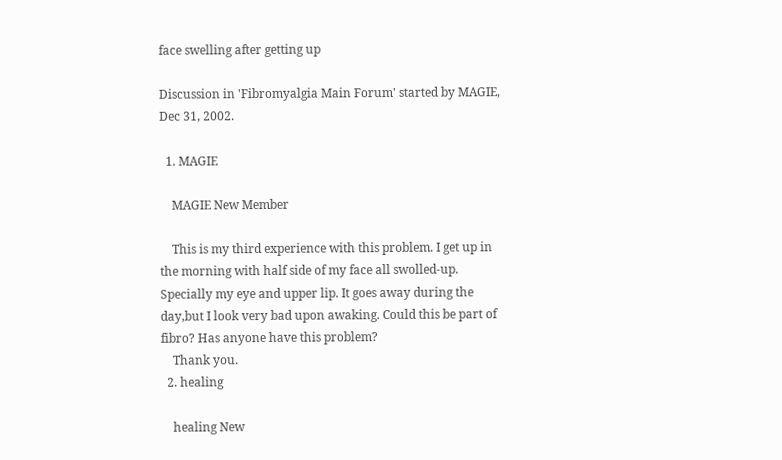face swelling after getting up

Discussion in 'Fibromyalgia Main Forum' started by MAGIE, Dec 31, 2002.

  1. MAGIE

    MAGIE New Member

    This is my third experience with this problem. I get up in the morning with half side of my face all swolled-up. Specially my eye and upper lip. It goes away during the day,but I look very bad upon awaking. Could this be part of fibro? Has anyone have this problem?
    Thank you.
  2. healing

    healing New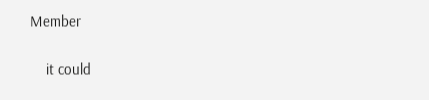Member

    it could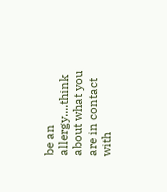be an allergy....think about what you are in contact with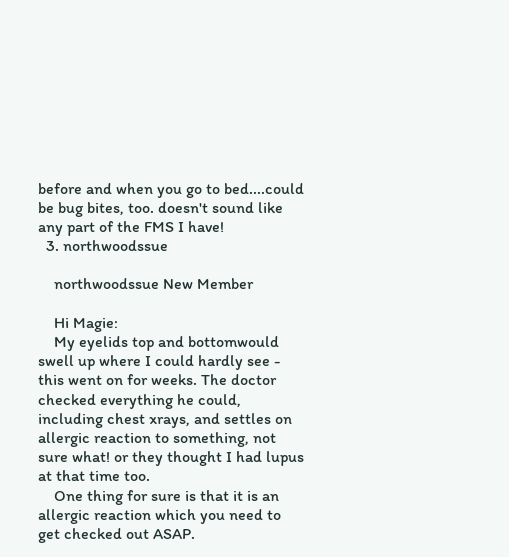before and when you go to bed....could be bug bites, too. doesn't sound like any part of the FMS I have!
  3. northwoodssue

    northwoodssue New Member

    Hi Magie:
    My eyelids top and bottomwould swell up where I could hardly see - this went on for weeks. The doctor checked everything he could, including chest xrays, and settles on allergic reaction to something, not sure what! or they thought I had lupus at that time too.
    One thing for sure is that it is an allergic reaction which you need to get checked out ASAP.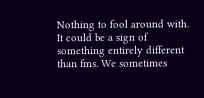Nothing to fool around with. It could be a sign of something entirely different than fms. We sometimes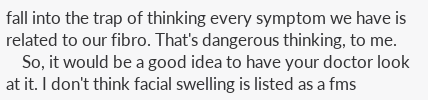fall into the trap of thinking every symptom we have is related to our fibro. That's dangerous thinking, to me.
    So, it would be a good idea to have your doctor look at it. I don't think facial swelling is listed as a fms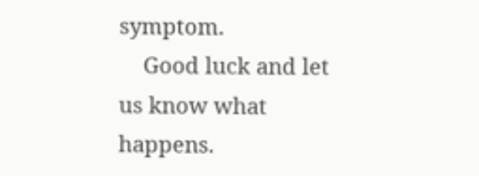symptom.
    Good luck and let us know what happens.